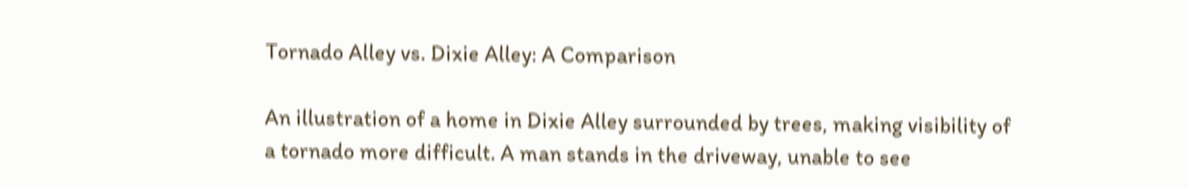Tornado Alley vs. Dixie Alley: A Comparison

An illustration of a home in Dixie Alley surrounded by trees, making visibility of a tornado more difficult. A man stands in the driveway, unable to see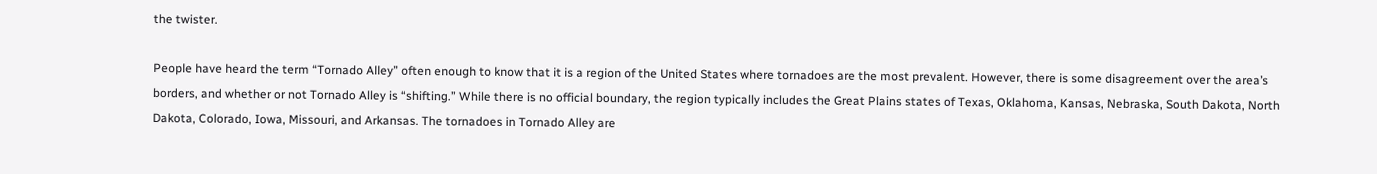the twister.

People have heard the term “Tornado Alley” often enough to know that it is a region of the United States where tornadoes are the most prevalent. However, there is some disagreement over the area’s borders, and whether or not Tornado Alley is “shifting.” While there is no official boundary, the region typically includes the Great Plains states of Texas, Oklahoma, Kansas, Nebraska, South Dakota, North Dakota, Colorado, Iowa, Missouri, and Arkansas. The tornadoes in Tornado Alley are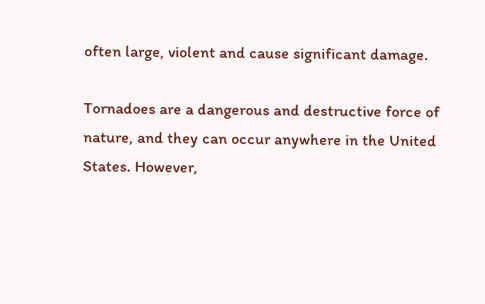often large, violent and cause significant damage.

Tornadoes are a dangerous and destructive force of nature, and they can occur anywhere in the United States. However,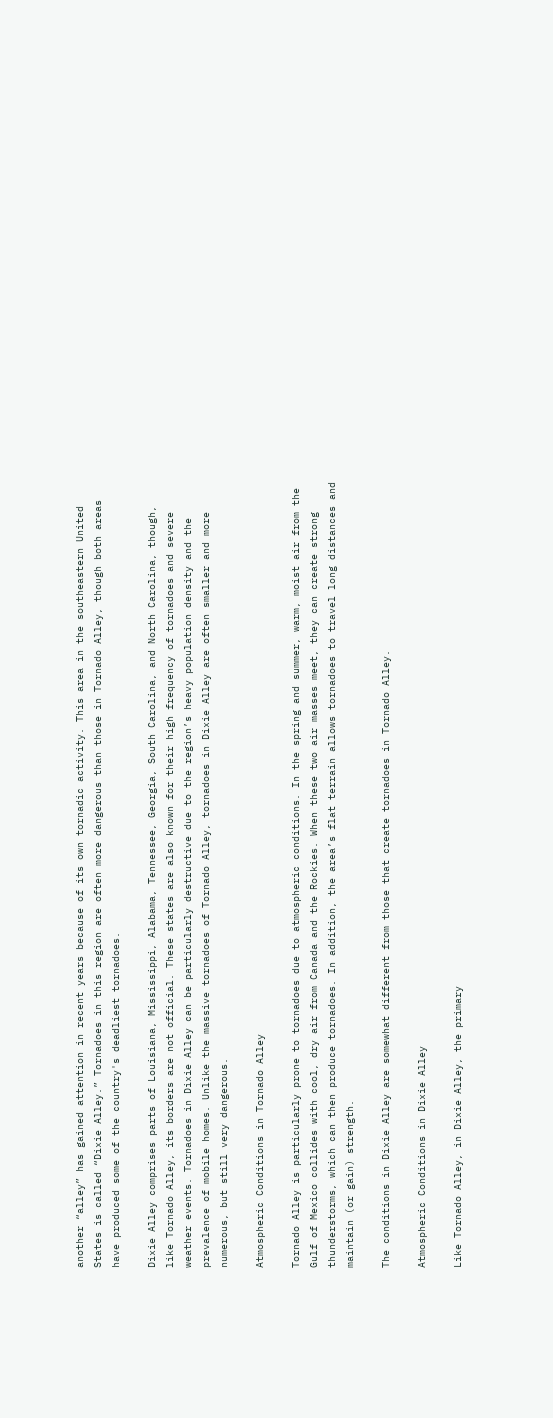another “alley” has gained attention in recent years because of its own tornadic activity. This area in the southeastern United States is called “Dixie Alley.” Tornadoes in this region are often more dangerous than those in Tornado Alley, though both areas have produced some of the country's deadliest tornadoes.

Dixie Alley comprises parts of Louisiana, Mississippi, Alabama, Tennessee, Georgia, South Carolina, and North Carolina, though, like Tornado Alley, its borders are not official. These states are also known for their high frequency of tornadoes and severe weather events. Tornadoes in Dixie Alley can be particularly destructive due to the region’s heavy population density and the prevalence of mobile homes. Unlike the massive tornadoes of Tornado Alley, tornadoes in Dixie Alley are often smaller and more numerous, but still very dangerous.

Atmospheric Conditions in Tornado Alley

Tornado Alley is particularly prone to tornadoes due to atmospheric conditions. In the spring and summer, warm, moist air from the Gulf of Mexico collides with cool, dry air from Canada and the Rockies. When these two air masses meet, they can create strong thunderstorms, which can then produce tornadoes. In addition, the area’s flat terrain allows tornadoes to travel long distances and maintain (or gain) strength.

The conditions in Dixie Alley are somewhat different from those that create tornadoes in Tornado Alley.

Atmospheric Conditions in Dixie Alley

Like Tornado Alley, in Dixie Alley, the primary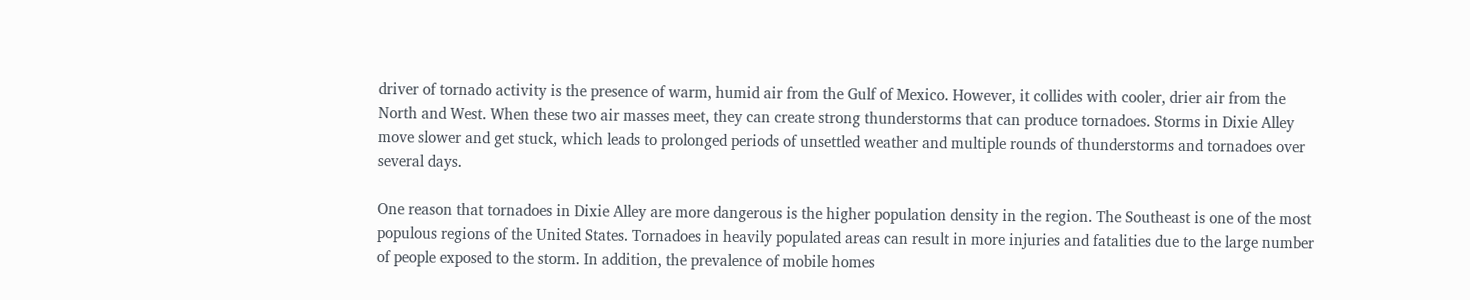driver of tornado activity is the presence of warm, humid air from the Gulf of Mexico. However, it collides with cooler, drier air from the North and West. When these two air masses meet, they can create strong thunderstorms that can produce tornadoes. Storms in Dixie Alley move slower and get stuck, which leads to prolonged periods of unsettled weather and multiple rounds of thunderstorms and tornadoes over several days.

One reason that tornadoes in Dixie Alley are more dangerous is the higher population density in the region. The Southeast is one of the most populous regions of the United States. Tornadoes in heavily populated areas can result in more injuries and fatalities due to the large number of people exposed to the storm. In addition, the prevalence of mobile homes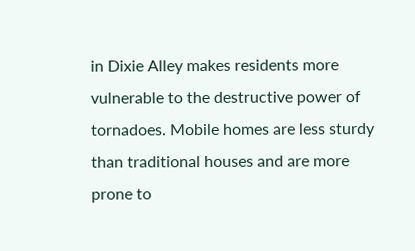in Dixie Alley makes residents more vulnerable to the destructive power of tornadoes. Mobile homes are less sturdy than traditional houses and are more prone to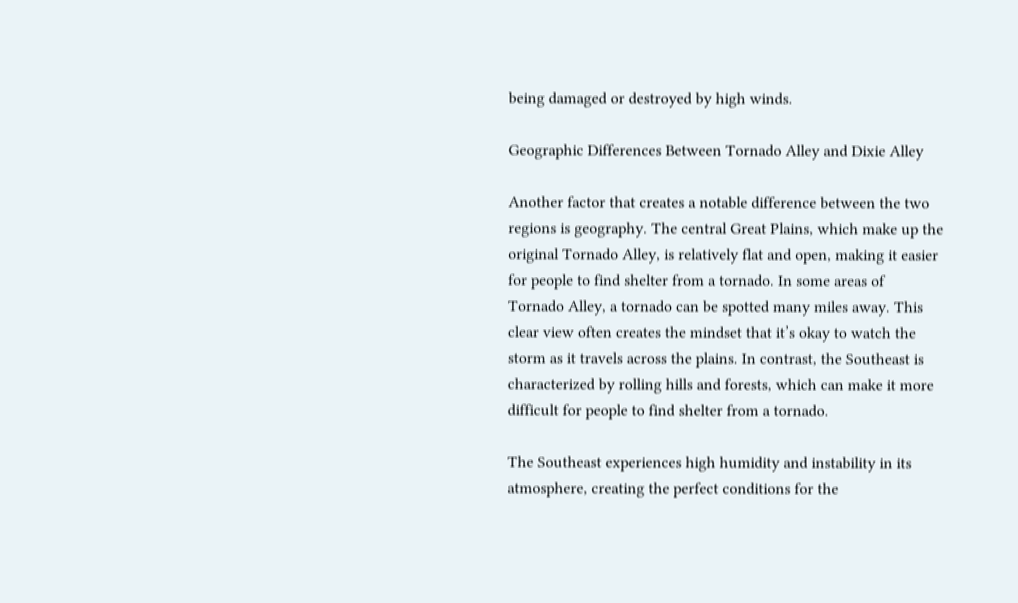being damaged or destroyed by high winds.

Geographic Differences Between Tornado Alley and Dixie Alley

Another factor that creates a notable difference between the two regions is geography. The central Great Plains, which make up the original Tornado Alley, is relatively flat and open, making it easier for people to find shelter from a tornado. In some areas of Tornado Alley, a tornado can be spotted many miles away. This clear view often creates the mindset that it’s okay to watch the storm as it travels across the plains. In contrast, the Southeast is characterized by rolling hills and forests, which can make it more difficult for people to find shelter from a tornado.

The Southeast experiences high humidity and instability in its atmosphere, creating the perfect conditions for the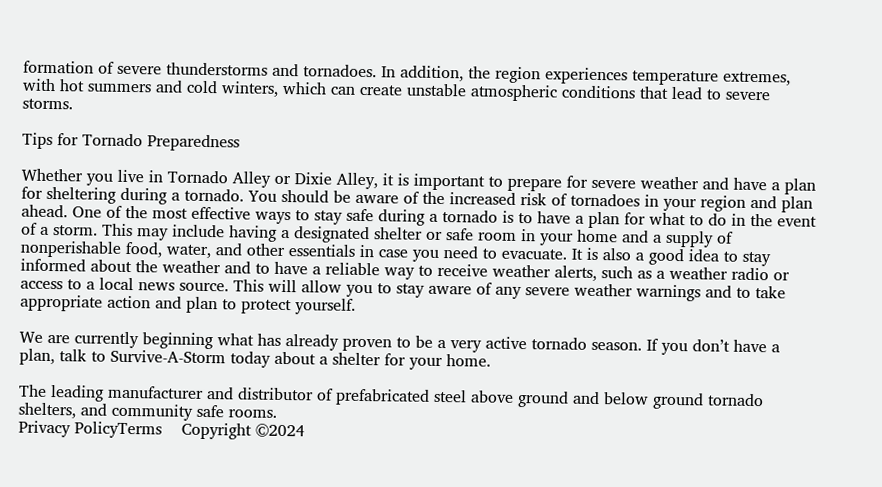formation of severe thunderstorms and tornadoes. In addition, the region experiences temperature extremes, with hot summers and cold winters, which can create unstable atmospheric conditions that lead to severe storms.

Tips for Tornado Preparedness

Whether you live in Tornado Alley or Dixie Alley, it is important to prepare for severe weather and have a plan for sheltering during a tornado. You should be aware of the increased risk of tornadoes in your region and plan ahead. One of the most effective ways to stay safe during a tornado is to have a plan for what to do in the event of a storm. This may include having a designated shelter or safe room in your home and a supply of nonperishable food, water, and other essentials in case you need to evacuate. It is also a good idea to stay informed about the weather and to have a reliable way to receive weather alerts, such as a weather radio or access to a local news source. This will allow you to stay aware of any severe weather warnings and to take appropriate action and plan to protect yourself.

We are currently beginning what has already proven to be a very active tornado season. If you don’t have a plan, talk to Survive-A-Storm today about a shelter for your home.

The leading manufacturer and distributor of prefabricated steel above ground and below ground tornado shelters, and community safe rooms.
Privacy PolicyTerms    Copyright ©2024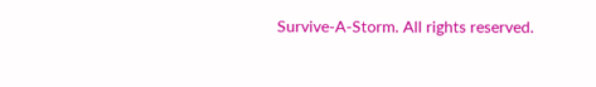Survive-A-Storm. All rights reserved.